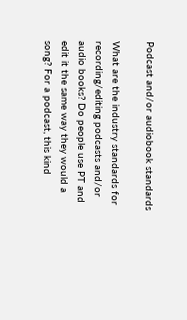Podcast and/or audiobook standards

What are the industry standards for recording/editing podcasts and/or audio books? Do people use PT and edit it the same way they would a song? For a podcast, this kind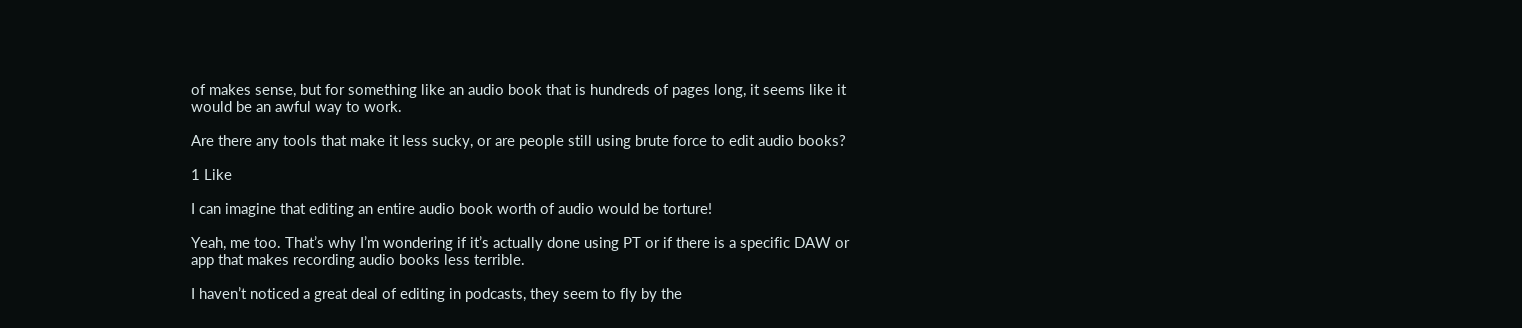of makes sense, but for something like an audio book that is hundreds of pages long, it seems like it would be an awful way to work.

Are there any tools that make it less sucky, or are people still using brute force to edit audio books?

1 Like

I can imagine that editing an entire audio book worth of audio would be torture!

Yeah, me too. That’s why I’m wondering if it’s actually done using PT or if there is a specific DAW or app that makes recording audio books less terrible.

I haven’t noticed a great deal of editing in podcasts, they seem to fly by the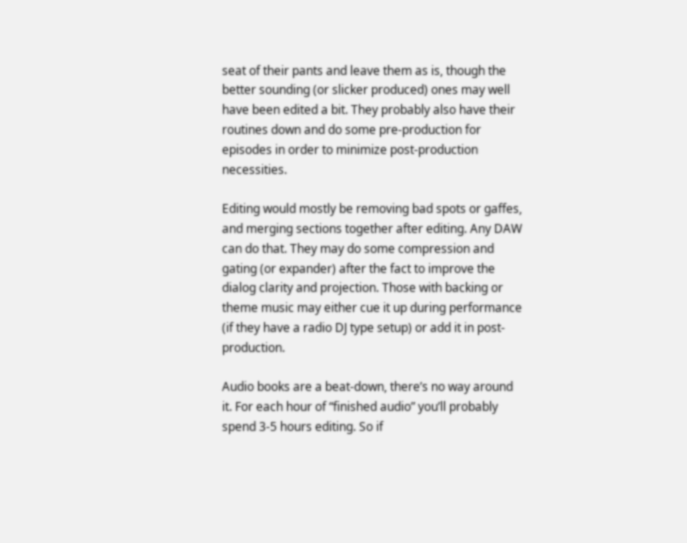seat of their pants and leave them as is, though the better sounding (or slicker produced) ones may well have been edited a bit. They probably also have their routines down and do some pre-production for episodes in order to minimize post-production necessities.

Editing would mostly be removing bad spots or gaffes, and merging sections together after editing. Any DAW can do that. They may do some compression and gating (or expander) after the fact to improve the dialog clarity and projection. Those with backing or theme music may either cue it up during performance (if they have a radio DJ type setup) or add it in post-production.

Audio books are a beat-down, there’s no way around it. For each hour of “finished audio” you’ll probably spend 3-5 hours editing. So if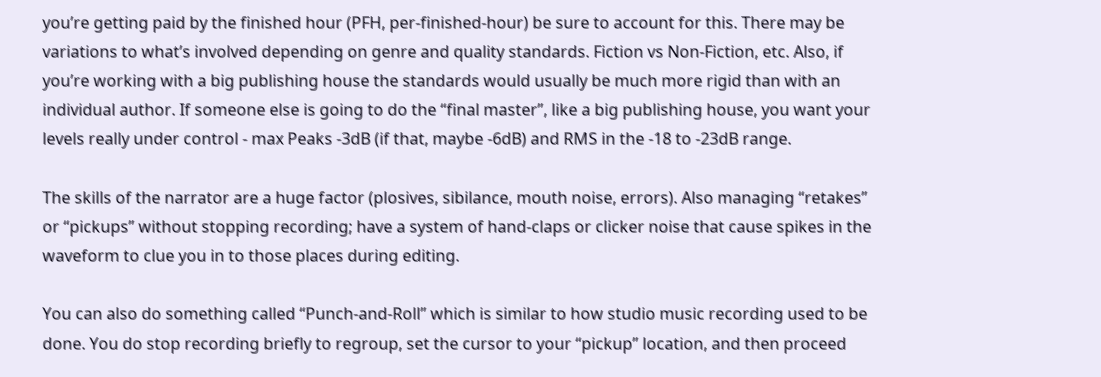you’re getting paid by the finished hour (PFH, per-finished-hour) be sure to account for this. There may be variations to what’s involved depending on genre and quality standards. Fiction vs Non-Fiction, etc. Also, if you’re working with a big publishing house the standards would usually be much more rigid than with an individual author. If someone else is going to do the “final master”, like a big publishing house, you want your levels really under control - max Peaks -3dB (if that, maybe -6dB) and RMS in the -18 to -23dB range.

The skills of the narrator are a huge factor (plosives, sibilance, mouth noise, errors). Also managing “retakes” or “pickups” without stopping recording; have a system of hand-claps or clicker noise that cause spikes in the waveform to clue you in to those places during editing.

You can also do something called “Punch-and-Roll” which is similar to how studio music recording used to be done. You do stop recording briefly to regroup, set the cursor to your “pickup” location, and then proceed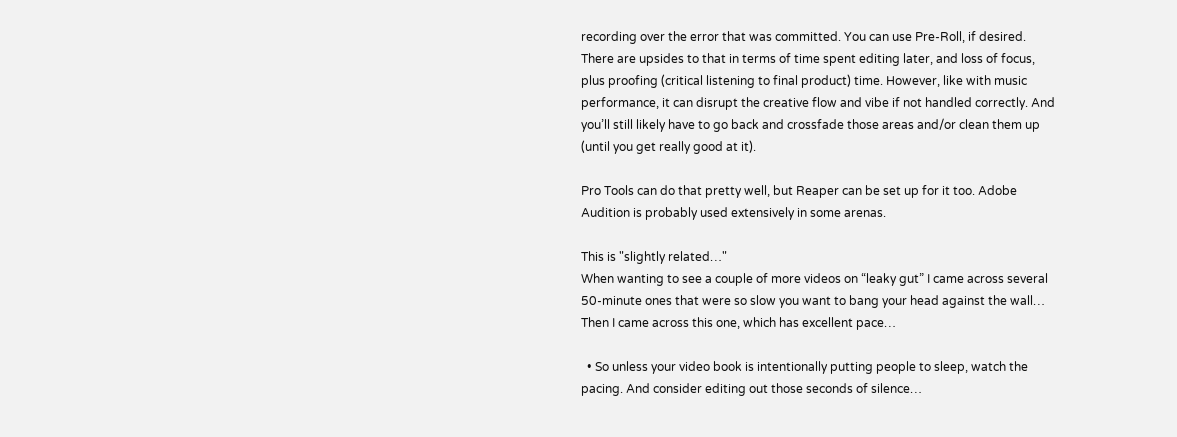recording over the error that was committed. You can use Pre-Roll, if desired. There are upsides to that in terms of time spent editing later, and loss of focus, plus proofing (critical listening to final product) time. However, like with music performance, it can disrupt the creative flow and vibe if not handled correctly. And you’ll still likely have to go back and crossfade those areas and/or clean them up (until you get really good at it).

Pro Tools can do that pretty well, but Reaper can be set up for it too. Adobe Audition is probably used extensively in some arenas.

This is "slightly related…"
When wanting to see a couple of more videos on “leaky gut” I came across several 50-minute ones that were so slow you want to bang your head against the wall…
Then I came across this one, which has excellent pace…

  • So unless your video book is intentionally putting people to sleep, watch the pacing. And consider editing out those seconds of silence…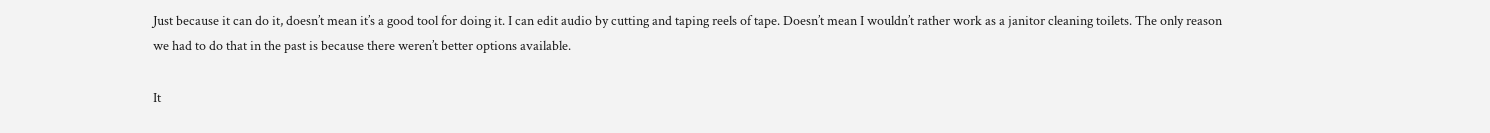Just because it can do it, doesn’t mean it’s a good tool for doing it. I can edit audio by cutting and taping reels of tape. Doesn’t mean I wouldn’t rather work as a janitor cleaning toilets. The only reason we had to do that in the past is because there weren’t better options available.

It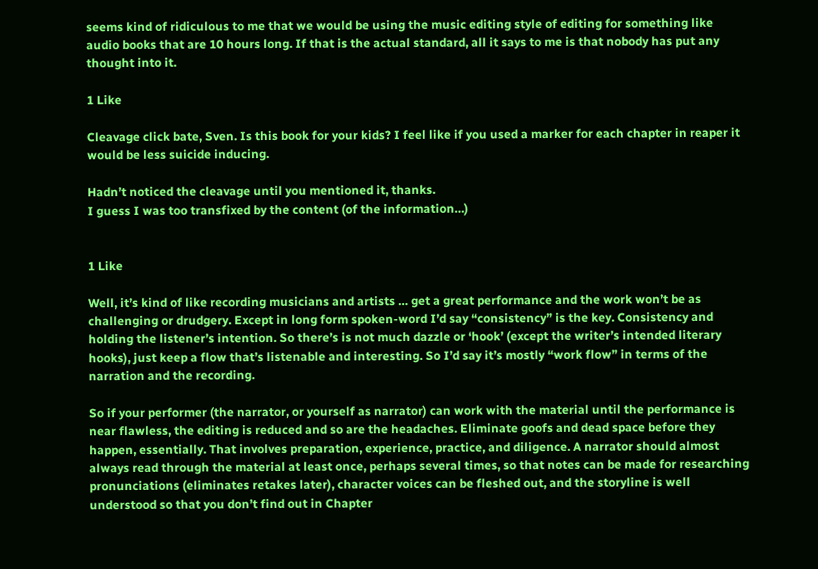seems kind of ridiculous to me that we would be using the music editing style of editing for something like audio books that are 10 hours long. If that is the actual standard, all it says to me is that nobody has put any thought into it.

1 Like

Cleavage click bate, Sven. Is this book for your kids? I feel like if you used a marker for each chapter in reaper it would be less suicide inducing.

Hadn’t noticed the cleavage until you mentioned it, thanks.
I guess I was too transfixed by the content (of the information…)


1 Like

Well, it’s kind of like recording musicians and artists … get a great performance and the work won’t be as challenging or drudgery. Except in long form spoken-word I’d say “consistency” is the key. Consistency and holding the listener’s intention. So there’s is not much dazzle or ‘hook’ (except the writer’s intended literary hooks), just keep a flow that’s listenable and interesting. So I’d say it’s mostly “work flow” in terms of the narration and the recording.

So if your performer (the narrator, or yourself as narrator) can work with the material until the performance is near flawless, the editing is reduced and so are the headaches. Eliminate goofs and dead space before they happen, essentially. That involves preparation, experience, practice, and diligence. A narrator should almost always read through the material at least once, perhaps several times, so that notes can be made for researching pronunciations (eliminates retakes later), character voices can be fleshed out, and the storyline is well understood so that you don’t find out in Chapter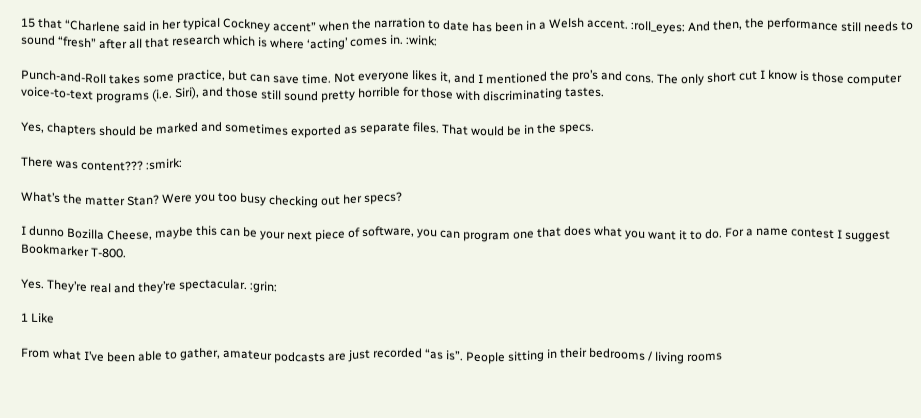15 that “Charlene said in her typical Cockney accent” when the narration to date has been in a Welsh accent. :roll_eyes: And then, the performance still needs to sound “fresh” after all that research which is where ‘acting’ comes in. :wink:

Punch-and-Roll takes some practice, but can save time. Not everyone likes it, and I mentioned the pro’s and cons. The only short cut I know is those computer voice-to-text programs (i.e. Siri), and those still sound pretty horrible for those with discriminating tastes.

Yes, chapters should be marked and sometimes exported as separate files. That would be in the specs.

There was content??? :smirk:

What’s the matter Stan? Were you too busy checking out her specs?

I dunno Bozilla Cheese, maybe this can be your next piece of software, you can program one that does what you want it to do. For a name contest I suggest Bookmarker T-800.

Yes. They’re real and they’re spectacular. :grin:

1 Like

From what I’ve been able to gather, amateur podcasts are just recorded “as is”. People sitting in their bedrooms / living rooms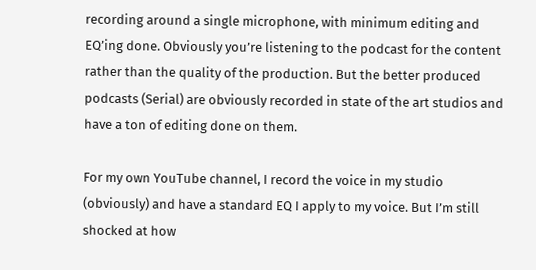recording around a single microphone, with minimum editing and EQ’ing done. Obviously you’re listening to the podcast for the content rather than the quality of the production. But the better produced podcasts (Serial) are obviously recorded in state of the art studios and have a ton of editing done on them.

For my own YouTube channel, I record the voice in my studio (obviously) and have a standard EQ I apply to my voice. But I’m still shocked at how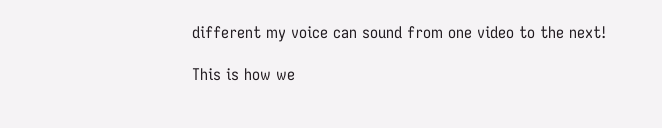different my voice can sound from one video to the next!

This is how we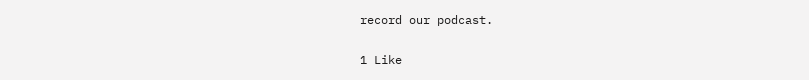record our podcast.

1 Like